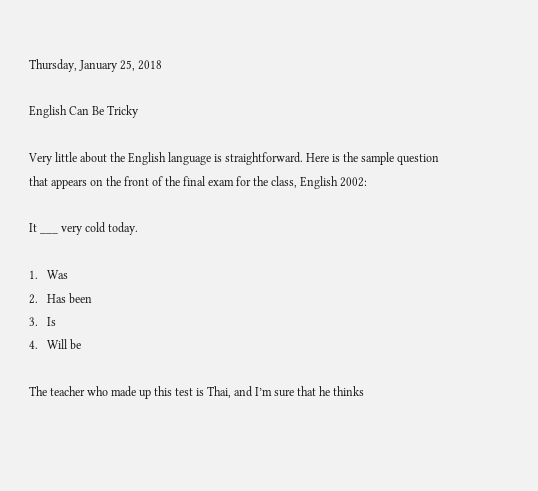Thursday, January 25, 2018

English Can Be Tricky

Very little about the English language is straightforward. Here is the sample question that appears on the front of the final exam for the class, English 2002:

It ___ very cold today.

1.   Was
2.   Has been
3.   Is
4.   Will be

The teacher who made up this test is Thai, and I’m sure that he thinks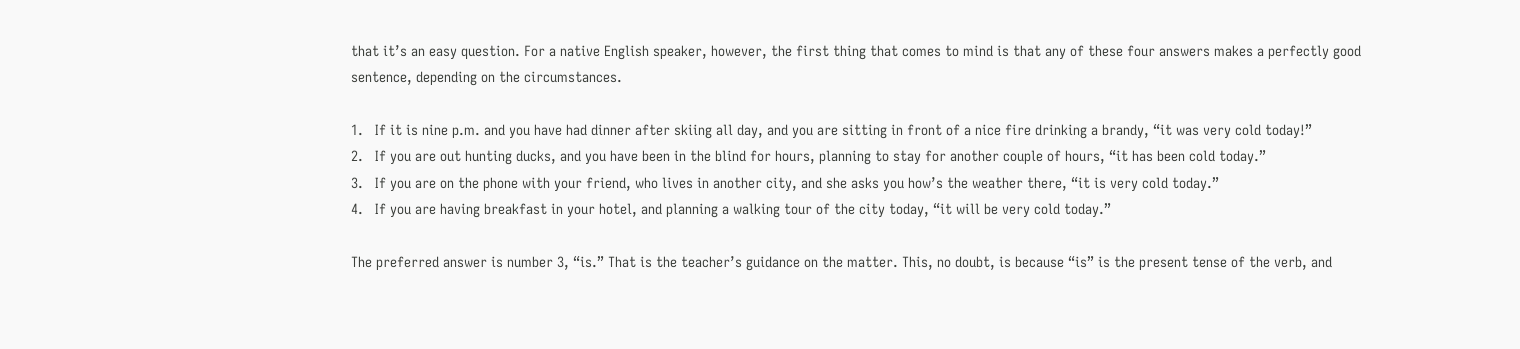that it’s an easy question. For a native English speaker, however, the first thing that comes to mind is that any of these four answers makes a perfectly good sentence, depending on the circumstances.

1.   If it is nine p.m. and you have had dinner after skiing all day, and you are sitting in front of a nice fire drinking a brandy, “it was very cold today!”
2.   If you are out hunting ducks, and you have been in the blind for hours, planning to stay for another couple of hours, “it has been cold today.”
3.   If you are on the phone with your friend, who lives in another city, and she asks you how’s the weather there, “it is very cold today.”
4.   If you are having breakfast in your hotel, and planning a walking tour of the city today, “it will be very cold today.”

The preferred answer is number 3, “is.” That is the teacher’s guidance on the matter. This, no doubt, is because “is” is the present tense of the verb, and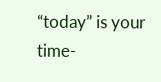“today” is your time-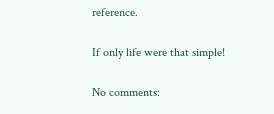reference.

If only life were that simple!

No comments: